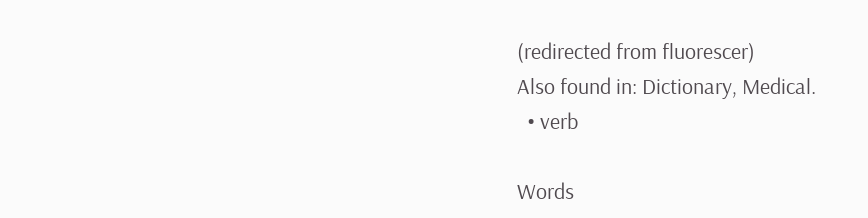(redirected from fluorescer)
Also found in: Dictionary, Medical.
  • verb

Words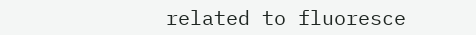related to fluoresce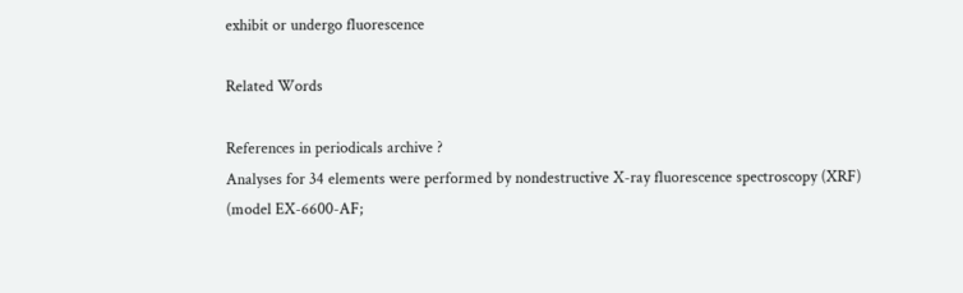exhibit or undergo fluorescence

Related Words

References in periodicals archive ?
Analyses for 34 elements were performed by nondestructive X-ray fluorescence spectroscopy (XRF) (model EX-6600-AF;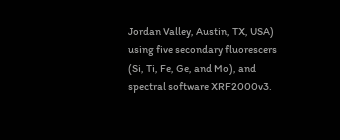Jordan Valley, Austin, TX, USA) using five secondary fluorescers (Si, Ti, Fe, Ge, and Mo), and spectral software XRF2000v3.